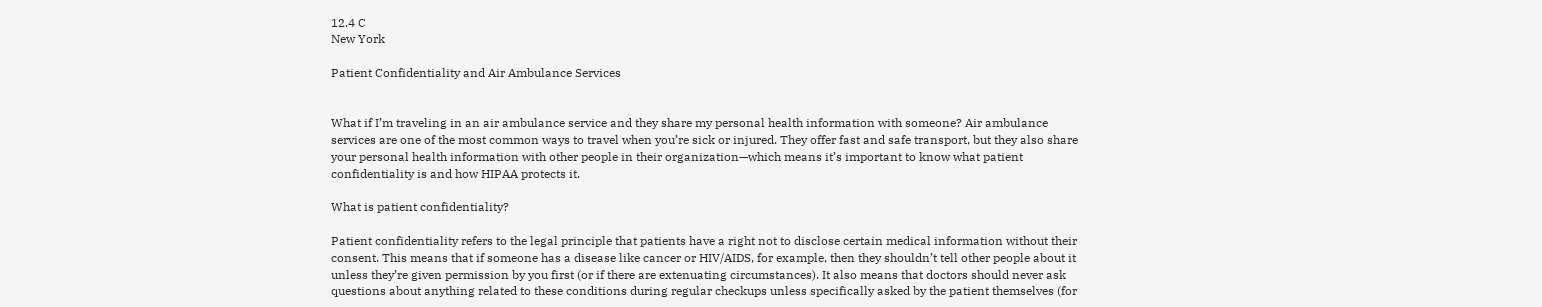12.4 C
New York

Patient Confidentiality and Air Ambulance Services


What if I’m traveling in an air ambulance service and they share my personal health information with someone? Air ambulance services are one of the most common ways to travel when you’re sick or injured. They offer fast and safe transport, but they also share your personal health information with other people in their organization—which means it’s important to know what patient confidentiality is and how HIPAA protects it.

What is patient confidentiality?

Patient confidentiality refers to the legal principle that patients have a right not to disclose certain medical information without their consent. This means that if someone has a disease like cancer or HIV/AIDS, for example, then they shouldn’t tell other people about it unless they’re given permission by you first (or if there are extenuating circumstances). It also means that doctors should never ask questions about anything related to these conditions during regular checkups unless specifically asked by the patient themselves (for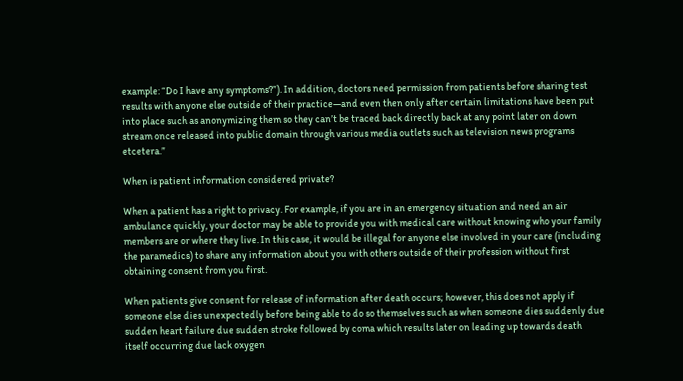example: “Do I have any symptoms?”). In addition, doctors need permission from patients before sharing test results with anyone else outside of their practice—and even then only after certain limitations have been put into place such as anonymizing them so they can’t be traced back directly back at any point later on down stream once released into public domain through various media outlets such as television news programs etcetera.”

When is patient information considered private?

When a patient has a right to privacy. For example, if you are in an emergency situation and need an air ambulance quickly, your doctor may be able to provide you with medical care without knowing who your family members are or where they live. In this case, it would be illegal for anyone else involved in your care (including the paramedics) to share any information about you with others outside of their profession without first obtaining consent from you first.

When patients give consent for release of information after death occurs; however, this does not apply if someone else dies unexpectedly before being able to do so themselves such as when someone dies suddenly due sudden heart failure due sudden stroke followed by coma which results later on leading up towards death itself occurring due lack oxygen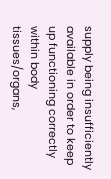supply being insufficiently available in order to keep up functioning correctly within body tissues/organs,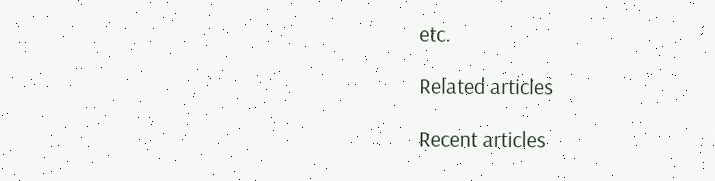etc.

Related articles

Recent articles